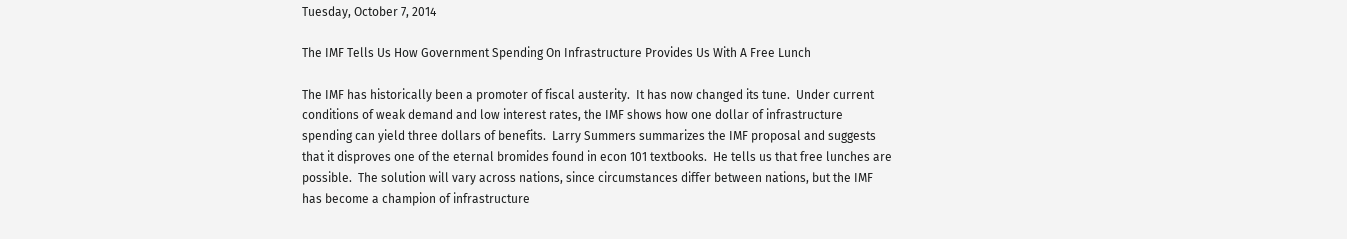Tuesday, October 7, 2014

The IMF Tells Us How Government Spending On Infrastructure Provides Us With A Free Lunch

The IMF has historically been a promoter of fiscal austerity.  It has now changed its tune.  Under current conditions of weak demand and low interest rates, the IMF shows how one dollar of infrastructure spending can yield three dollars of benefits.  Larry Summers summarizes the IMF proposal and suggests that it disproves one of the eternal bromides found in econ 101 textbooks.  He tells us that free lunches are possible.  The solution will vary across nations, since circumstances differ between nations, but the IMF has become a champion of infrastructure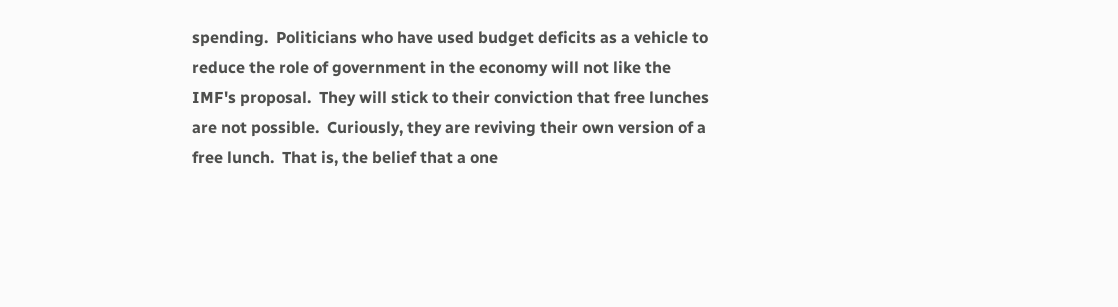spending.  Politicians who have used budget deficits as a vehicle to reduce the role of government in the economy will not like the IMF's proposal.  They will stick to their conviction that free lunches are not possible.  Curiously, they are reviving their own version of a free lunch.  That is, the belief that a one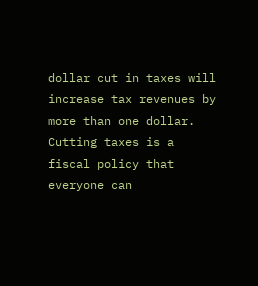dollar cut in taxes will increase tax revenues by more than one dollar.  Cutting taxes is a fiscal policy that everyone can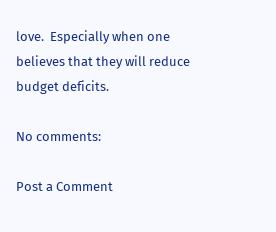love.  Especially when one believes that they will reduce budget deficits.

No comments:

Post a Comment